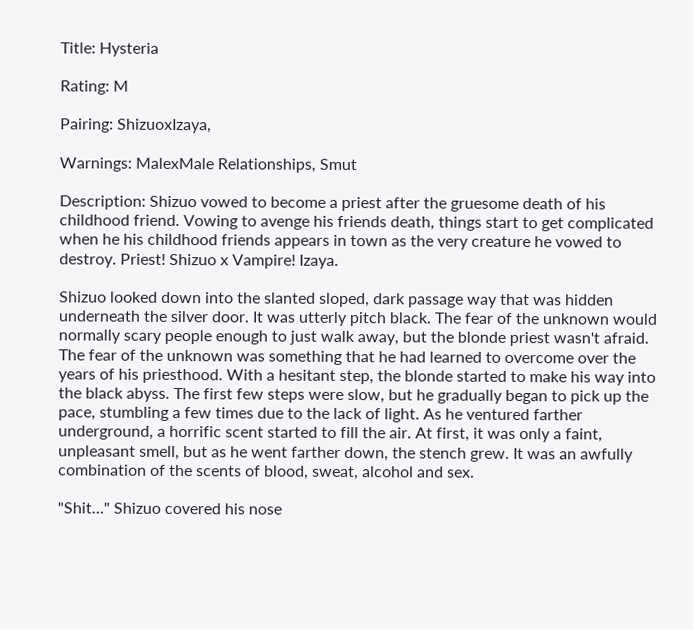Title: Hysteria

Rating: M

Pairing: ShizuoxIzaya,

Warnings: MalexMale Relationships, Smut

Description: Shizuo vowed to become a priest after the gruesome death of his childhood friend. Vowing to avenge his friends death, things start to get complicated when he his childhood friends appears in town as the very creature he vowed to destroy. Priest! Shizuo x Vampire! Izaya.

Shizuo looked down into the slanted sloped, dark passage way that was hidden underneath the silver door. It was utterly pitch black. The fear of the unknown would normally scary people enough to just walk away, but the blonde priest wasn't afraid. The fear of the unknown was something that he had learned to overcome over the years of his priesthood. With a hesitant step, the blonde started to make his way into the black abyss. The first few steps were slow, but he gradually began to pick up the pace, stumbling a few times due to the lack of light. As he ventured farther underground, a horrific scent started to fill the air. At first, it was only a faint, unpleasant smell, but as he went farther down, the stench grew. It was an awfully combination of the scents of blood, sweat, alcohol and sex.

"Shit…" Shizuo covered his nose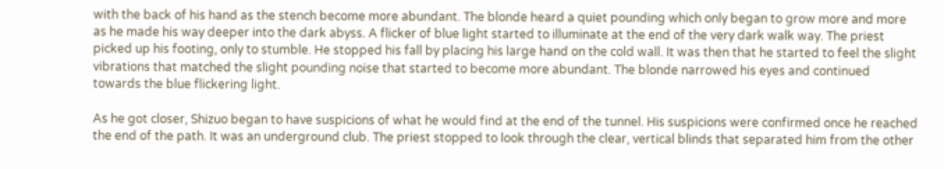with the back of his hand as the stench become more abundant. The blonde heard a quiet pounding which only began to grow more and more as he made his way deeper into the dark abyss. A flicker of blue light started to illuminate at the end of the very dark walk way. The priest picked up his footing, only to stumble. He stopped his fall by placing his large hand on the cold wall. It was then that he started to feel the slight vibrations that matched the slight pounding noise that started to become more abundant. The blonde narrowed his eyes and continued towards the blue flickering light.

As he got closer, Shizuo began to have suspicions of what he would find at the end of the tunnel. His suspicions were confirmed once he reached the end of the path. It was an underground club. The priest stopped to look through the clear, vertical blinds that separated him from the other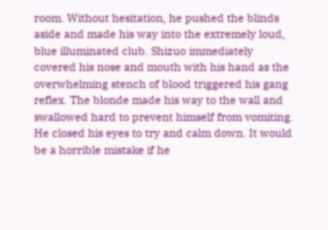room. Without hesitation, he pushed the blinds aside and made his way into the extremely loud, blue illuminated club. Shizuo immediately covered his nose and mouth with his hand as the overwhelming stench of blood triggered his gang reflex. The blonde made his way to the wall and swallowed hard to prevent himself from vomiting. He closed his eyes to try and calm down. It would be a horrible mistake if he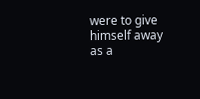were to give himself away as a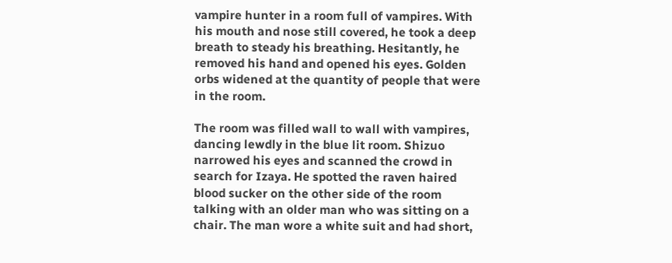vampire hunter in a room full of vampires. With his mouth and nose still covered, he took a deep breath to steady his breathing. Hesitantly, he removed his hand and opened his eyes. Golden orbs widened at the quantity of people that were in the room.

The room was filled wall to wall with vampires, dancing lewdly in the blue lit room. Shizuo narrowed his eyes and scanned the crowd in search for Izaya. He spotted the raven haired blood sucker on the other side of the room talking with an older man who was sitting on a chair. The man wore a white suit and had short,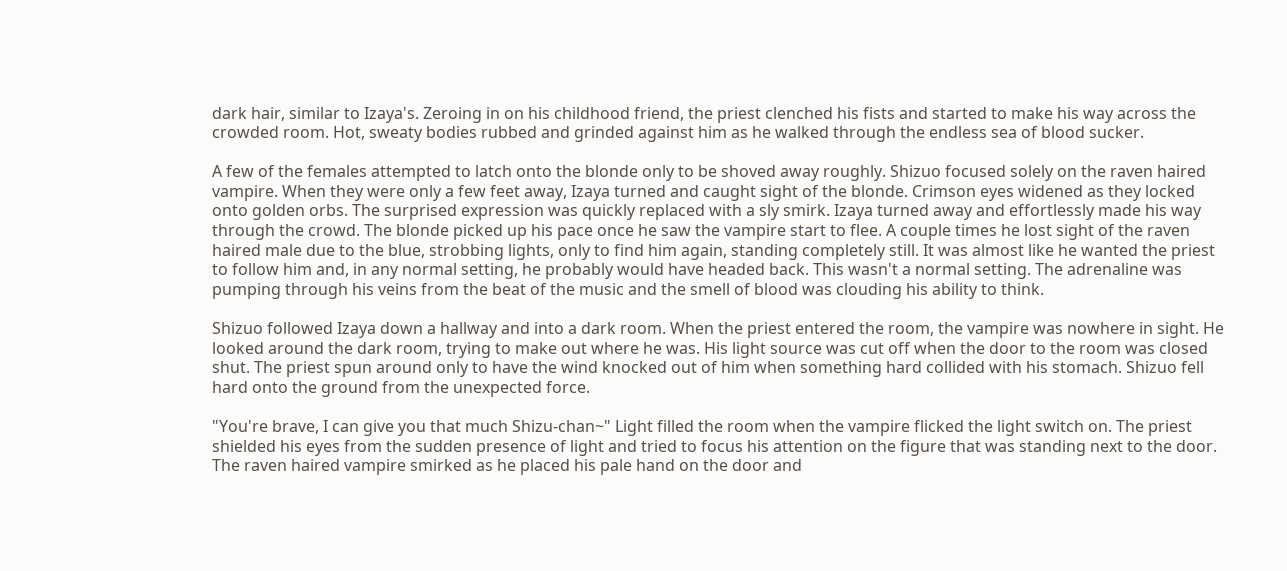dark hair, similar to Izaya's. Zeroing in on his childhood friend, the priest clenched his fists and started to make his way across the crowded room. Hot, sweaty bodies rubbed and grinded against him as he walked through the endless sea of blood sucker.

A few of the females attempted to latch onto the blonde only to be shoved away roughly. Shizuo focused solely on the raven haired vampire. When they were only a few feet away, Izaya turned and caught sight of the blonde. Crimson eyes widened as they locked onto golden orbs. The surprised expression was quickly replaced with a sly smirk. Izaya turned away and effortlessly made his way through the crowd. The blonde picked up his pace once he saw the vampire start to flee. A couple times he lost sight of the raven haired male due to the blue, strobbing lights, only to find him again, standing completely still. It was almost like he wanted the priest to follow him and, in any normal setting, he probably would have headed back. This wasn't a normal setting. The adrenaline was pumping through his veins from the beat of the music and the smell of blood was clouding his ability to think.

Shizuo followed Izaya down a hallway and into a dark room. When the priest entered the room, the vampire was nowhere in sight. He looked around the dark room, trying to make out where he was. His light source was cut off when the door to the room was closed shut. The priest spun around only to have the wind knocked out of him when something hard collided with his stomach. Shizuo fell hard onto the ground from the unexpected force.

"You're brave, I can give you that much Shizu-chan~" Light filled the room when the vampire flicked the light switch on. The priest shielded his eyes from the sudden presence of light and tried to focus his attention on the figure that was standing next to the door. The raven haired vampire smirked as he placed his pale hand on the door and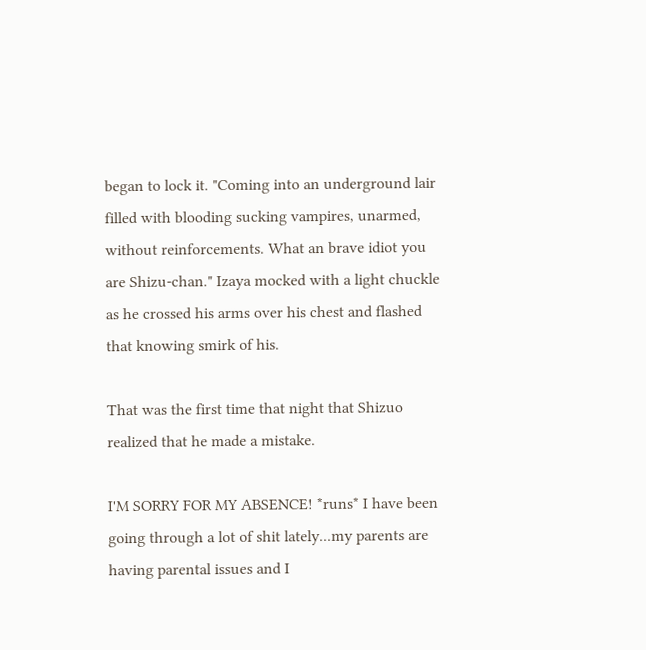began to lock it. "Coming into an underground lair filled with blooding sucking vampires, unarmed, without reinforcements. What an brave idiot you are Shizu-chan." Izaya mocked with a light chuckle as he crossed his arms over his chest and flashed that knowing smirk of his.

That was the first time that night that Shizuo realized that he made a mistake.

I'M SORRY FOR MY ABSENCE! *runs* I have been going through a lot of shit lately...my parents are having parental issues and I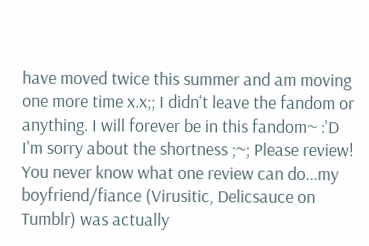have moved twice this summer and am moving one more time x.x;; I didn't leave the fandom or anything. I will forever be in this fandom~ :'D I'm sorry about the shortness ;~; Please review! You never know what one review can do...my boyfriend/fiance (Virusitic, Delicsauce on Tumblr) was actually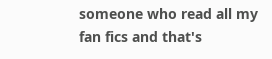someone who read all my fan fics and that's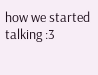how we started talking :3